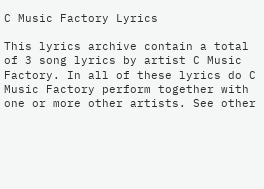C Music Factory Lyrics

This lyrics archive contain a total of 3 song lyrics by artist C Music Factory. In all of these lyrics do C Music Factory perform together with one or more other artists. See other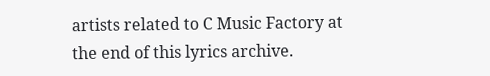artists related to C Music Factory at the end of this lyrics archive.